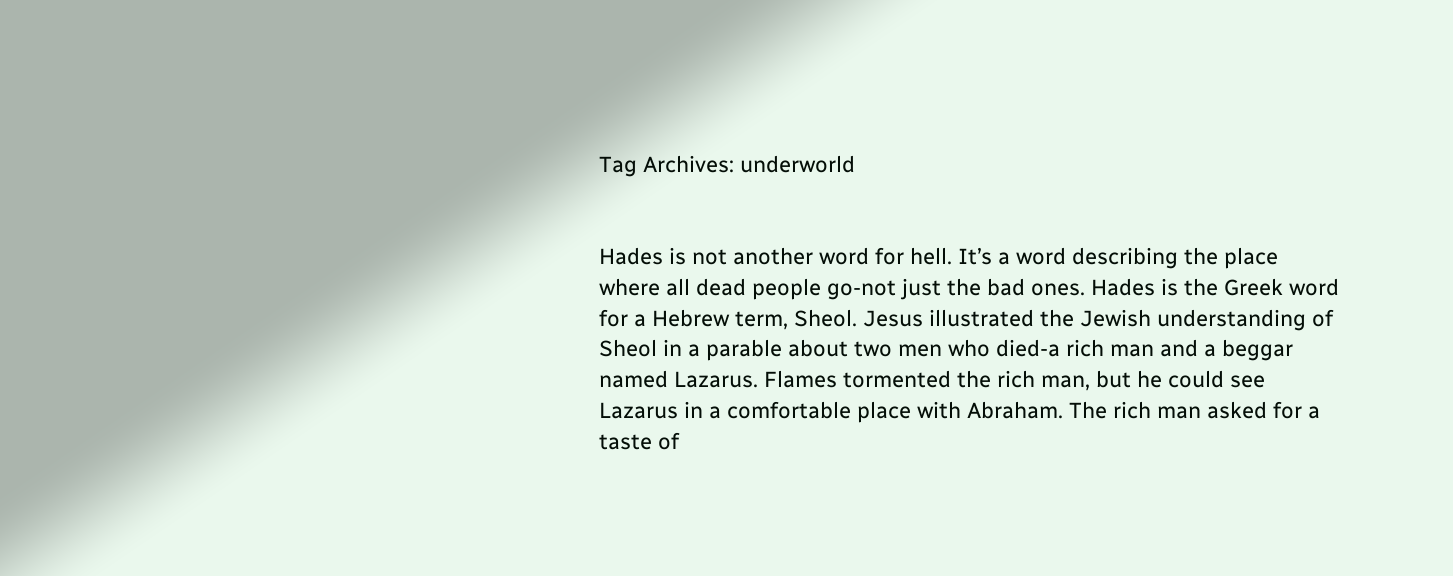Tag Archives: underworld


Hades is not another word for hell. It’s a word describing the place where all dead people go-not just the bad ones. Hades is the Greek word for a Hebrew term, Sheol. Jesus illustrated the Jewish understanding of Sheol in a parable about two men who died-a rich man and a beggar named Lazarus. Flames tormented the rich man, but he could see Lazarus in a comfortable place with Abraham. The rich man asked for a taste of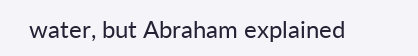water, but Abraham explained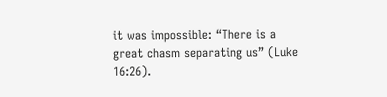it was impossible: “There is a great chasm separating us” (Luke 16:26).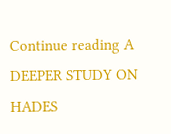Continue reading A DEEPER STUDY ON HADES